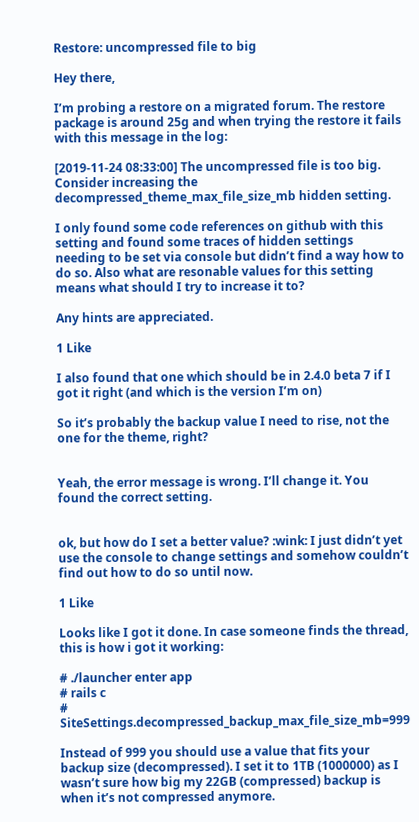Restore: uncompressed file to big

Hey there,

I’m probing a restore on a migrated forum. The restore package is around 25g and when trying the restore it fails with this message in the log:

[2019-11-24 08:33:00] The uncompressed file is too big. Consider increasing the decompressed_theme_max_file_size_mb hidden setting.

I only found some code references on github with this setting and found some traces of hidden settings needing to be set via console but didn’t find a way how to do so. Also what are resonable values for this setting means what should I try to increase it to?

Any hints are appreciated.

1 Like

I also found that one which should be in 2.4.0 beta 7 if I got it right (and which is the version I’m on)

So it’s probably the backup value I need to rise, not the one for the theme, right?


Yeah, the error message is wrong. I’ll change it. You found the correct setting.


ok, but how do I set a better value? :wink: I just didn’t yet use the console to change settings and somehow couldn’t find out how to do so until now.

1 Like

Looks like I got it done. In case someone finds the thread, this is how i got it working:

# ./launcher enter app
# rails c
# SiteSettings.decompressed_backup_max_file_size_mb=999

Instead of 999 you should use a value that fits your backup size (decompressed). I set it to 1TB (1000000) as I wasn’t sure how big my 22GB (compressed) backup is when it’s not compressed anymore.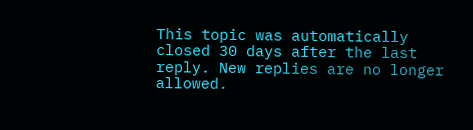This topic was automatically closed 30 days after the last reply. New replies are no longer allowed.